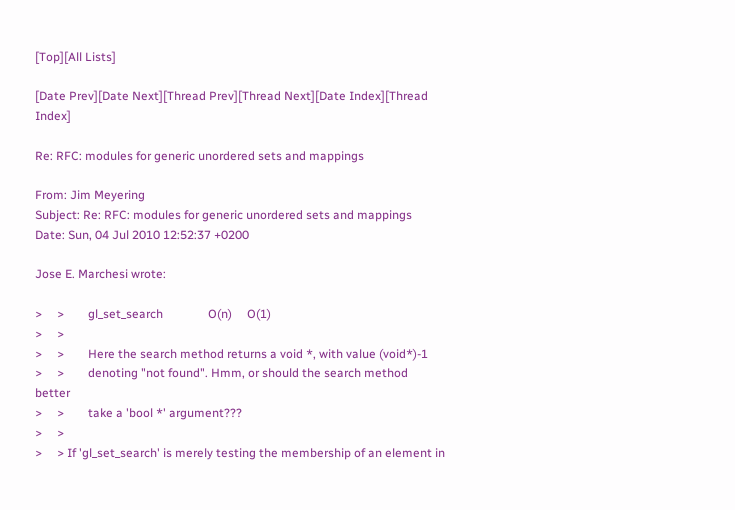[Top][All Lists]

[Date Prev][Date Next][Thread Prev][Thread Next][Date Index][Thread Index]

Re: RFC: modules for generic unordered sets and mappings

From: Jim Meyering
Subject: Re: RFC: modules for generic unordered sets and mappings
Date: Sun, 04 Jul 2010 12:52:37 +0200

Jose E. Marchesi wrote:

>     >        gl_set_search               O(n)     O(1)
>     >
>     >        Here the search method returns a void *, with value (void*)-1
>     >        denoting "not found". Hmm, or should the search method better
>     >        take a 'bool *' argument???
>     >
>     > If 'gl_set_search' is merely testing the membership of an element in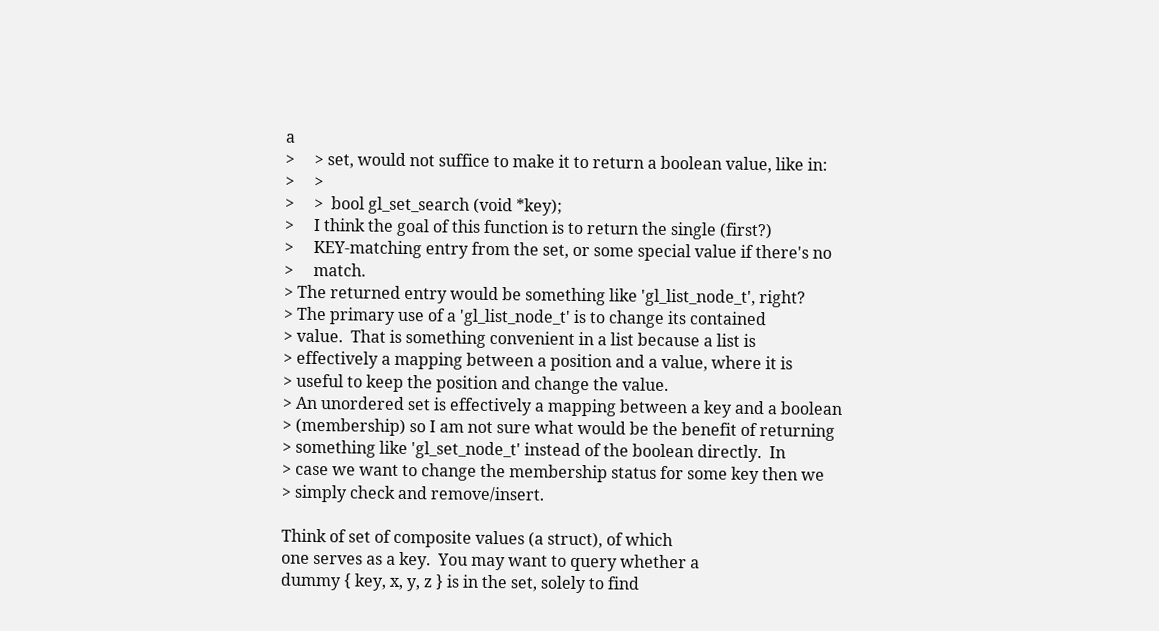a
>     > set, would not suffice to make it to return a boolean value, like in:
>     >
>     >  bool gl_set_search (void *key);
>     I think the goal of this function is to return the single (first?)
>     KEY-matching entry from the set, or some special value if there's no
>     match.
> The returned entry would be something like 'gl_list_node_t', right?
> The primary use of a 'gl_list_node_t' is to change its contained
> value.  That is something convenient in a list because a list is
> effectively a mapping between a position and a value, where it is
> useful to keep the position and change the value.
> An unordered set is effectively a mapping between a key and a boolean
> (membership) so I am not sure what would be the benefit of returning
> something like 'gl_set_node_t' instead of the boolean directly.  In
> case we want to change the membership status for some key then we
> simply check and remove/insert.

Think of set of composite values (a struct), of which
one serves as a key.  You may want to query whether a
dummy { key, x, y, z } is in the set, solely to find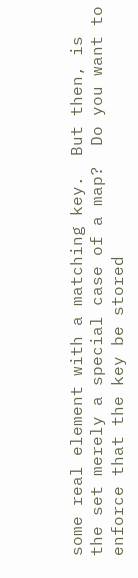some real element with a matching key.  But then, is
the set merely a special case of a map?  Do you want to
enforce that the key be stored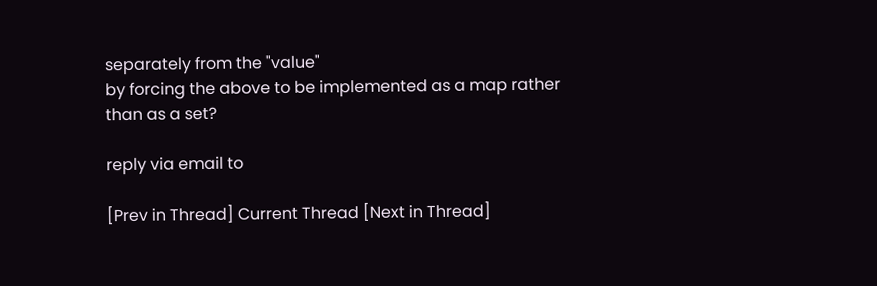separately from the "value"
by forcing the above to be implemented as a map rather
than as a set?

reply via email to

[Prev in Thread] Current Thread [Next in Thread]